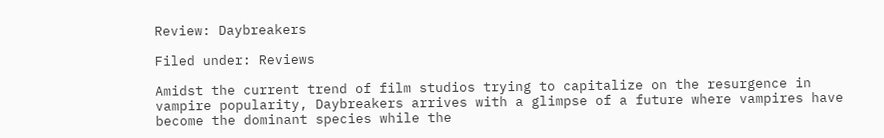Review: Daybreakers

Filed under: Reviews

Amidst the current trend of film studios trying to capitalize on the resurgence in vampire popularity, Daybreakers arrives with a glimpse of a future where vampires have become the dominant species while the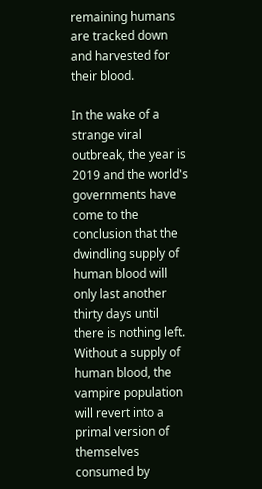remaining humans are tracked down and harvested for their blood.

In the wake of a strange viral outbreak, the year is 2019 and the world's governments have come to the conclusion that the dwindling supply of human blood will only last another thirty days until there is nothing left. Without a supply of human blood, the vampire population will revert into a primal version of themselves consumed by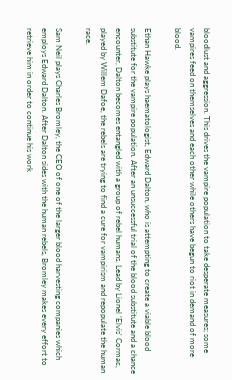bloodlust and aggression. This drives the vampire population to take desperate measures; some vampires feed on themselves and each other while others have begun to riot in demand of more blood.

Ethan Hawke plays haematologist, Edward Dalton, who is attempting to create a viable blood substitute for the vampire population. After an unsuccessful trial of the blood substitute and a chance encounter, Dalton becomes entangled with a group of rebel humans. Lead by Lionel 'Elvis' Cormac, played by Willem Dafoe, the rebels are trying to find a cure for vampirism and repopulate the human race.

Sam Neil plays Charles Bromley, the CEO of one of the larger blood harvesting companies which employs Edward Dalton. After Dalton sides with the human rebels, Bromley makes every effort to retrieve him in order to continue his work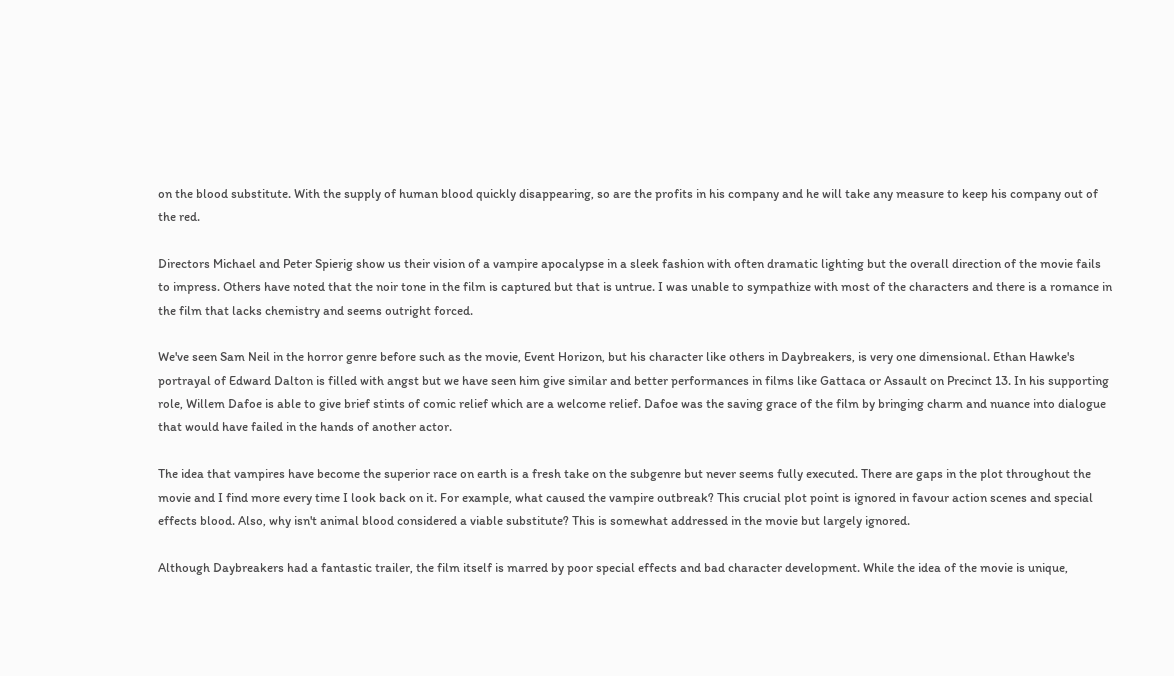on the blood substitute. With the supply of human blood quickly disappearing, so are the profits in his company and he will take any measure to keep his company out of the red.

Directors Michael and Peter Spierig show us their vision of a vampire apocalypse in a sleek fashion with often dramatic lighting but the overall direction of the movie fails to impress. Others have noted that the noir tone in the film is captured but that is untrue. I was unable to sympathize with most of the characters and there is a romance in the film that lacks chemistry and seems outright forced.

We've seen Sam Neil in the horror genre before such as the movie, Event Horizon, but his character like others in Daybreakers, is very one dimensional. Ethan Hawke's portrayal of Edward Dalton is filled with angst but we have seen him give similar and better performances in films like Gattaca or Assault on Precinct 13. In his supporting role, Willem Dafoe is able to give brief stints of comic relief which are a welcome relief. Dafoe was the saving grace of the film by bringing charm and nuance into dialogue that would have failed in the hands of another actor.

The idea that vampires have become the superior race on earth is a fresh take on the subgenre but never seems fully executed. There are gaps in the plot throughout the movie and I find more every time I look back on it. For example, what caused the vampire outbreak? This crucial plot point is ignored in favour action scenes and special effects blood. Also, why isn't animal blood considered a viable substitute? This is somewhat addressed in the movie but largely ignored.

Although Daybreakers had a fantastic trailer, the film itself is marred by poor special effects and bad character development. While the idea of the movie is unique,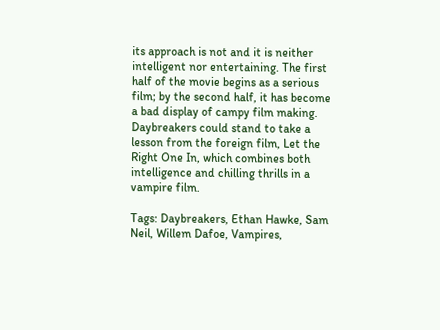its approach is not and it is neither intelligent nor entertaining. The first half of the movie begins as a serious film; by the second half, it has become a bad display of campy film making. Daybreakers could stand to take a lesson from the foreign film, Let the Right One In, which combines both intelligence and chilling thrills in a vampire film.

Tags: Daybreakers, Ethan Hawke, Sam Neil, Willem Dafoe, Vampires,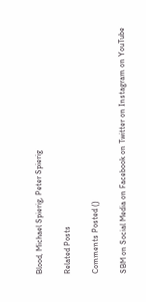Blood, Michael Spierig, Peter Spierig

Related Posts

Comments Posted ()

SBM on Social Media on Facebook on Twitter on Instagram on YouTube